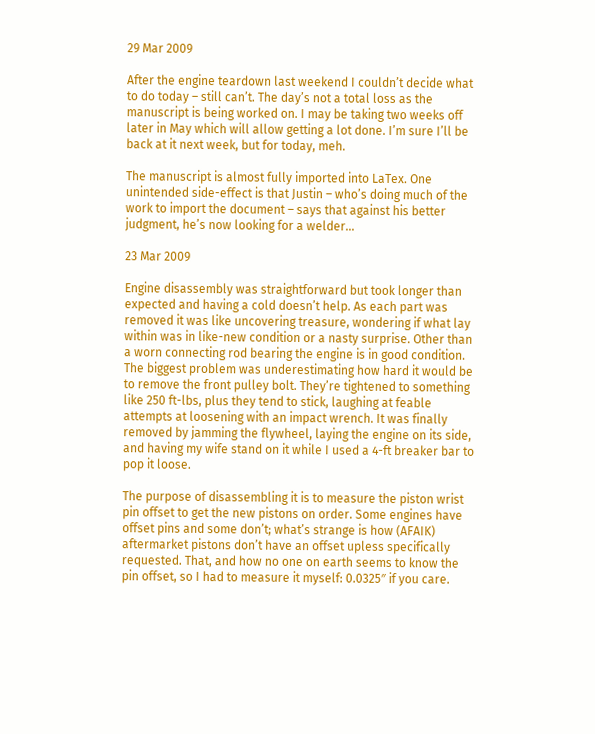29 Mar 2009

After the engine teardown last weekend I couldn’t decide what to do today – still can’t. The day’s not a total loss as the manuscript is being worked on. I may be taking two weeks off later in May which will allow getting a lot done. I’m sure I’ll be back at it next week, but for today, meh.

The manuscript is almost fully imported into LaTex. One unintended side-effect is that Justin – who’s doing much of the work to import the document – says that against his better judgment, he’s now looking for a welder…

23 Mar 2009

Engine disassembly was straightforward but took longer than expected and having a cold doesn’t help. As each part was removed it was like uncovering treasure, wondering if what lay within was in like-new condition or a nasty surprise. Other than a worn connecting rod bearing the engine is in good condition. The biggest problem was underestimating how hard it would be to remove the front pulley bolt. They’re tightened to something like 250 ft-lbs, plus they tend to stick, laughing at feable attempts at loosening with an impact wrench. It was finally removed by jamming the flywheel, laying the engine on its side, and having my wife stand on it while I used a 4-ft breaker bar to pop it loose.

The purpose of disassembling it is to measure the piston wrist pin offset to get the new pistons on order. Some engines have offset pins and some don’t; what’s strange is how (AFAIK) aftermarket pistons don’t have an offset upless specifically requested. That, and how no one on earth seems to know the pin offset, so I had to measure it myself: 0.0325″ if you care.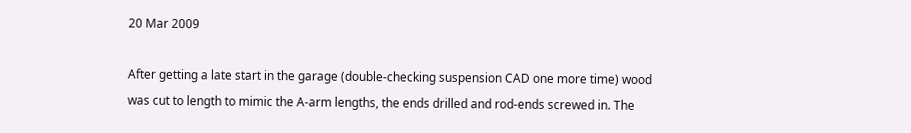20 Mar 2009

After getting a late start in the garage (double-checking suspension CAD one more time) wood was cut to length to mimic the A-arm lengths, the ends drilled and rod-ends screwed in. The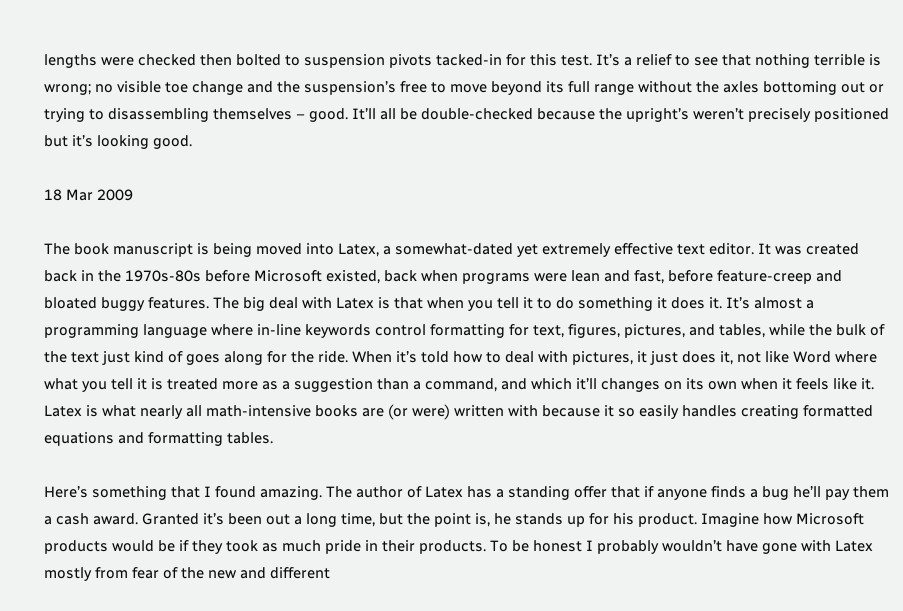lengths were checked then bolted to suspension pivots tacked-in for this test. It’s a relief to see that nothing terrible is wrong; no visible toe change and the suspension’s free to move beyond its full range without the axles bottoming out or trying to disassembling themselves – good. It’ll all be double-checked because the upright’s weren’t precisely positioned but it’s looking good.

18 Mar 2009

The book manuscript is being moved into Latex, a somewhat-dated yet extremely effective text editor. It was created back in the 1970s-80s before Microsoft existed, back when programs were lean and fast, before feature-creep and bloated buggy features. The big deal with Latex is that when you tell it to do something it does it. It’s almost a programming language where in-line keywords control formatting for text, figures, pictures, and tables, while the bulk of the text just kind of goes along for the ride. When it’s told how to deal with pictures, it just does it, not like Word where what you tell it is treated more as a suggestion than a command, and which it’ll changes on its own when it feels like it. Latex is what nearly all math-intensive books are (or were) written with because it so easily handles creating formatted equations and formatting tables.

Here’s something that I found amazing. The author of Latex has a standing offer that if anyone finds a bug he’ll pay them a cash award. Granted it’s been out a long time, but the point is, he stands up for his product. Imagine how Microsoft products would be if they took as much pride in their products. To be honest I probably wouldn’t have gone with Latex mostly from fear of the new and different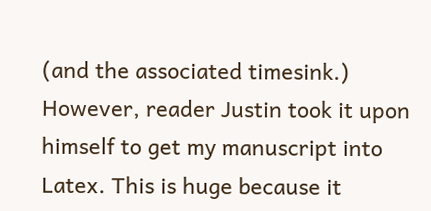(and the associated timesink.) However, reader Justin took it upon himself to get my manuscript into Latex. This is huge because it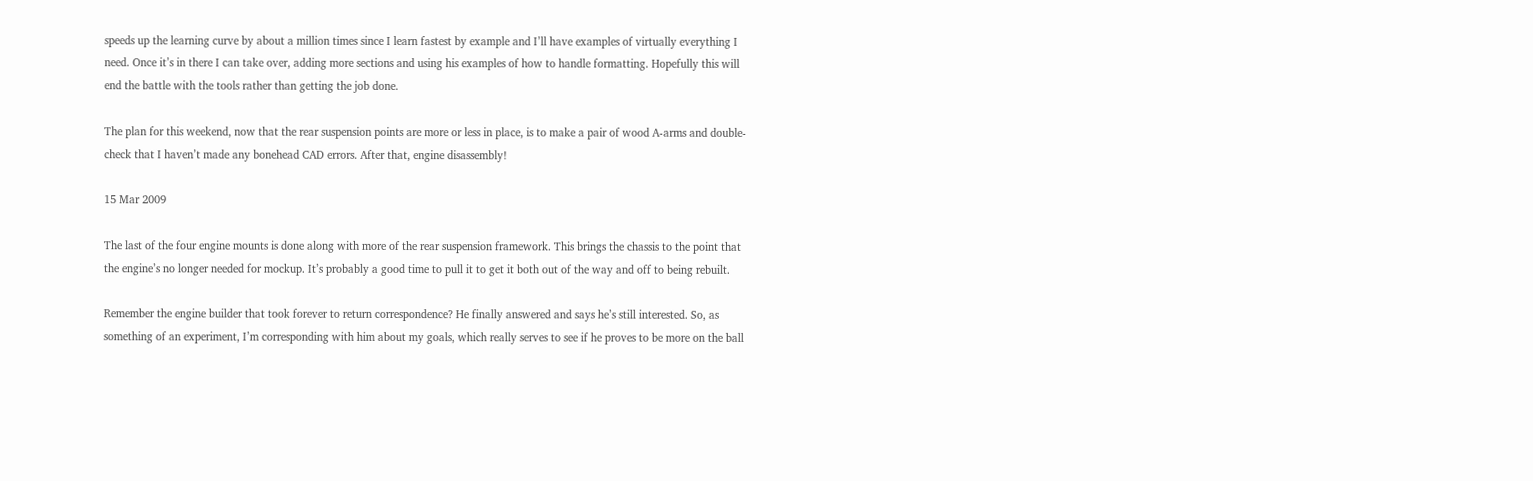speeds up the learning curve by about a million times since I learn fastest by example and I’ll have examples of virtually everything I need. Once it’s in there I can take over, adding more sections and using his examples of how to handle formatting. Hopefully this will end the battle with the tools rather than getting the job done.

The plan for this weekend, now that the rear suspension points are more or less in place, is to make a pair of wood A-arms and double-check that I haven’t made any bonehead CAD errors. After that, engine disassembly!

15 Mar 2009

The last of the four engine mounts is done along with more of the rear suspension framework. This brings the chassis to the point that the engine’s no longer needed for mockup. It’s probably a good time to pull it to get it both out of the way and off to being rebuilt.

Remember the engine builder that took forever to return correspondence? He finally answered and says he’s still interested. So, as something of an experiment, I’m corresponding with him about my goals, which really serves to see if he proves to be more on the ball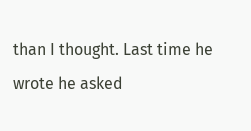than I thought. Last time he wrote he asked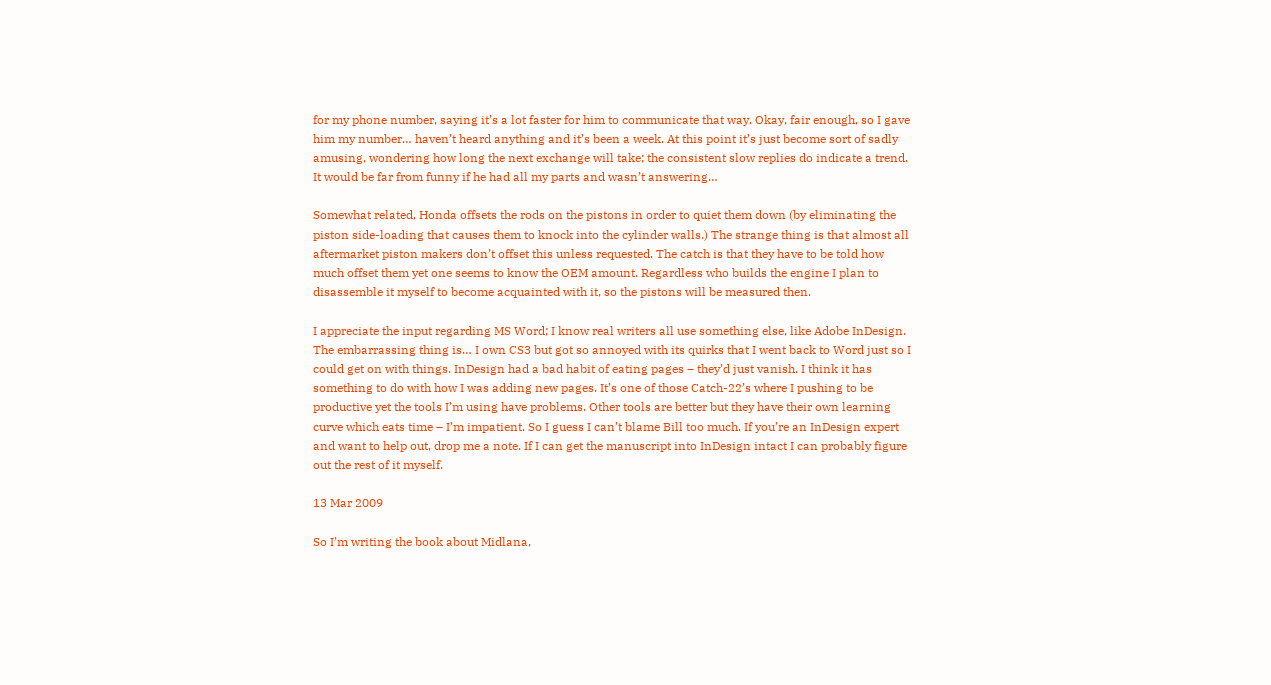for my phone number, saying it’s a lot faster for him to communicate that way. Okay, fair enough, so I gave him my number… haven’t heard anything and it’s been a week. At this point it’s just become sort of sadly amusing, wondering how long the next exchange will take; the consistent slow replies do indicate a trend. It would be far from funny if he had all my parts and wasn’t answering…

Somewhat related, Honda offsets the rods on the pistons in order to quiet them down (by eliminating the piston side-loading that causes them to knock into the cylinder walls.) The strange thing is that almost all aftermarket piston makers don’t offset this unless requested. The catch is that they have to be told how much offset them yet one seems to know the OEM amount. Regardless who builds the engine I plan to disassemble it myself to become acquainted with it, so the pistons will be measured then.

I appreciate the input regarding MS Word; I know real writers all use something else, like Adobe InDesign. The embarrassing thing is… I own CS3 but got so annoyed with its quirks that I went back to Word just so I could get on with things. InDesign had a bad habit of eating pages – they’d just vanish. I think it has something to do with how I was adding new pages. It’s one of those Catch-22’s where I pushing to be productive yet the tools I’m using have problems. Other tools are better but they have their own learning curve which eats time – I’m impatient. So I guess I can’t blame Bill too much. If you’re an InDesign expert and want to help out, drop me a note. If I can get the manuscript into InDesign intact I can probably figure out the rest of it myself.

13 Mar 2009

So I’m writing the book about Midlana,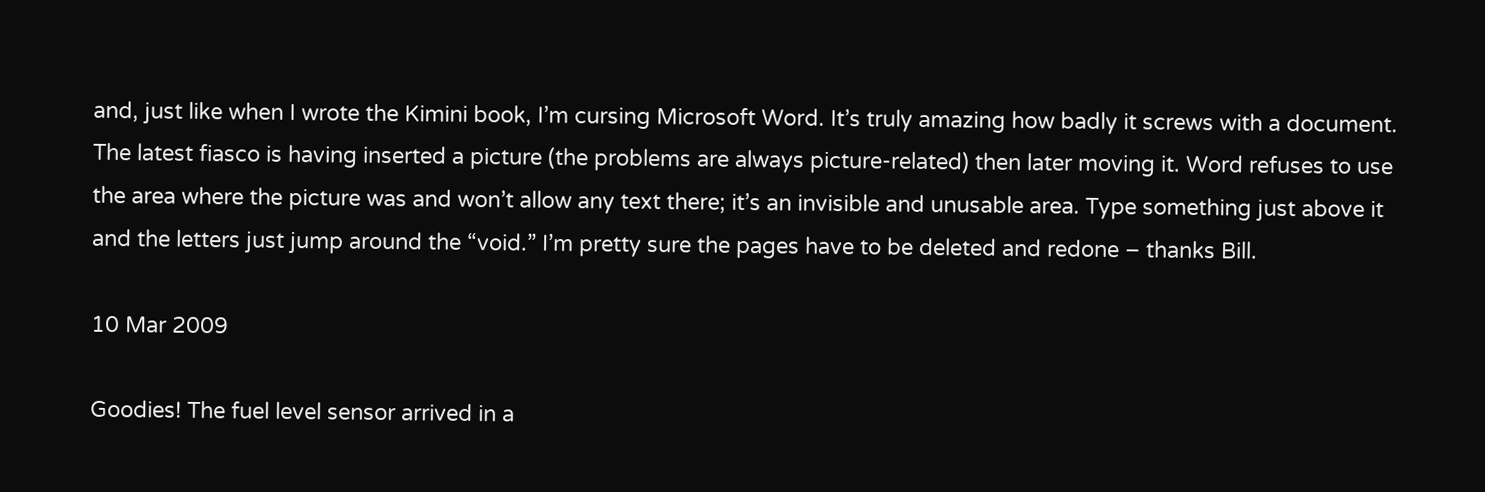and, just like when I wrote the Kimini book, I’m cursing Microsoft Word. It’s truly amazing how badly it screws with a document. The latest fiasco is having inserted a picture (the problems are always picture-related) then later moving it. Word refuses to use the area where the picture was and won’t allow any text there; it’s an invisible and unusable area. Type something just above it and the letters just jump around the “void.” I’m pretty sure the pages have to be deleted and redone – thanks Bill.

10 Mar 2009

Goodies! The fuel level sensor arrived in a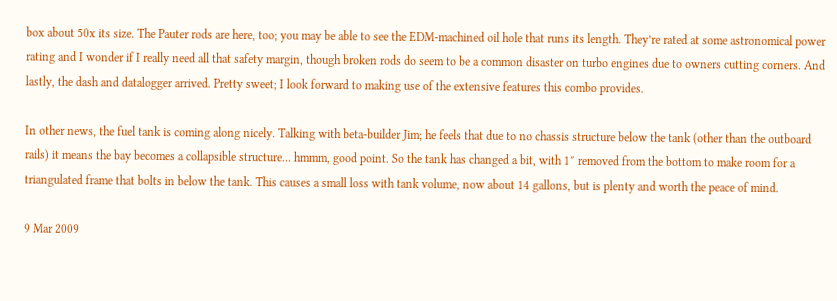box about 50x its size. The Pauter rods are here, too; you may be able to see the EDM-machined oil hole that runs its length. They’re rated at some astronomical power rating and I wonder if I really need all that safety margin, though broken rods do seem to be a common disaster on turbo engines due to owners cutting corners. And lastly, the dash and datalogger arrived. Pretty sweet; I look forward to making use of the extensive features this combo provides.

In other news, the fuel tank is coming along nicely. Talking with beta-builder Jim; he feels that due to no chassis structure below the tank (other than the outboard rails) it means the bay becomes a collapsible structure… hmmm, good point. So the tank has changed a bit, with 1″ removed from the bottom to make room for a triangulated frame that bolts in below the tank. This causes a small loss with tank volume, now about 14 gallons, but is plenty and worth the peace of mind.

9 Mar 2009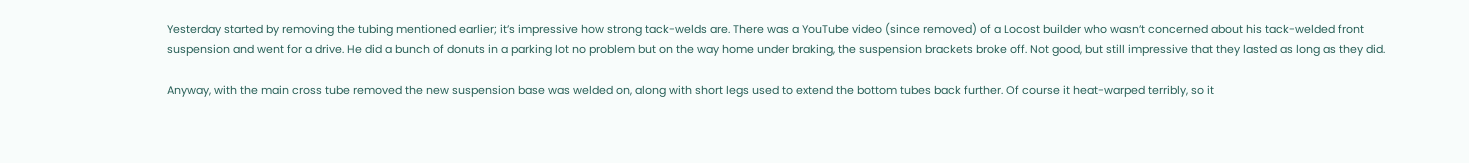Yesterday started by removing the tubing mentioned earlier; it’s impressive how strong tack-welds are. There was a YouTube video (since removed) of a Locost builder who wasn’t concerned about his tack-welded front suspension and went for a drive. He did a bunch of donuts in a parking lot no problem but on the way home under braking, the suspension brackets broke off. Not good, but still impressive that they lasted as long as they did.

Anyway, with the main cross tube removed the new suspension base was welded on, along with short legs used to extend the bottom tubes back further. Of course it heat-warped terribly, so it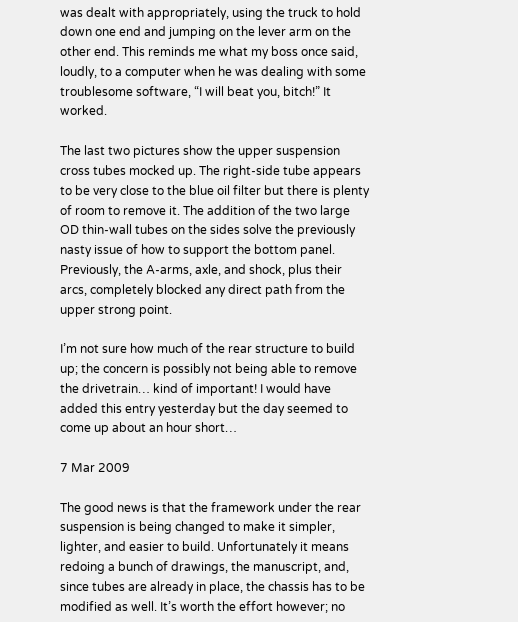was dealt with appropriately, using the truck to hold down one end and jumping on the lever arm on the other end. This reminds me what my boss once said, loudly, to a computer when he was dealing with some troublesome software, “I will beat you, bitch!” It worked.

The last two pictures show the upper suspension cross tubes mocked up. The right-side tube appears to be very close to the blue oil filter but there is plenty of room to remove it. The addition of the two large OD thin-wall tubes on the sides solve the previously nasty issue of how to support the bottom panel. Previously, the A-arms, axle, and shock, plus their arcs, completely blocked any direct path from the upper strong point.

I’m not sure how much of the rear structure to build up; the concern is possibly not being able to remove the drivetrain… kind of important! I would have added this entry yesterday but the day seemed to come up about an hour short…

7 Mar 2009

The good news is that the framework under the rear suspension is being changed to make it simpler, lighter, and easier to build. Unfortunately it means redoing a bunch of drawings, the manuscript, and, since tubes are already in place, the chassis has to be modified as well. It’s worth the effort however; no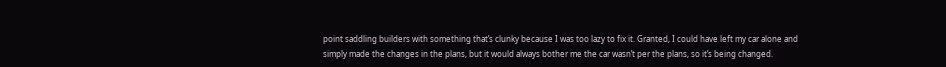point saddling builders with something that’s clunky because I was too lazy to fix it. Granted, I could have left my car alone and simply made the changes in the plans, but it would always bother me the car wasn’t per the plans, so it’s being changed.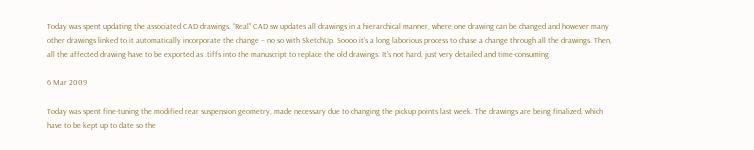Today was spent updating the associated CAD drawings. “Real” CAD sw updates all drawings in a hierarchical manner, where one drawing can be changed and however many other drawings linked to it automatically incorporate the change – no so with SketchUp. Soooo it’s a long laborious process to chase a change through all the drawings. Then, all the affected drawing have to be exported as .tiffs into the manuscript to replace the old drawings. It’s not hard, just very detailed and time-consuming.

6 Mar 2009

Today was spent fine-tuning the modified rear suspension geometry, made necessary due to changing the pickup points last week. The drawings are being finalized, which have to be kept up to date so the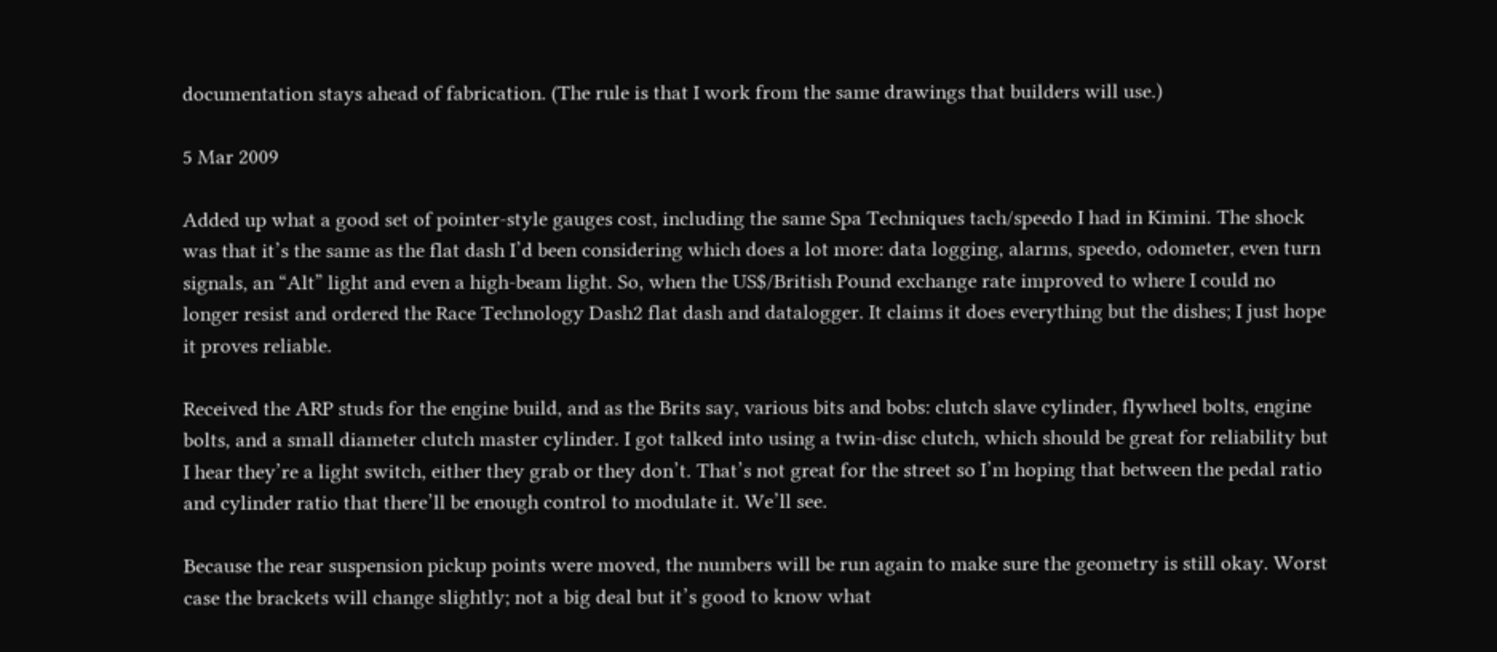documentation stays ahead of fabrication. (The rule is that I work from the same drawings that builders will use.)

5 Mar 2009

Added up what a good set of pointer-style gauges cost, including the same Spa Techniques tach/speedo I had in Kimini. The shock was that it’s the same as the flat dash I’d been considering which does a lot more: data logging, alarms, speedo, odometer, even turn signals, an “Alt” light and even a high-beam light. So, when the US$/British Pound exchange rate improved to where I could no longer resist and ordered the Race Technology Dash2 flat dash and datalogger. It claims it does everything but the dishes; I just hope it proves reliable.

Received the ARP studs for the engine build, and as the Brits say, various bits and bobs: clutch slave cylinder, flywheel bolts, engine bolts, and a small diameter clutch master cylinder. I got talked into using a twin-disc clutch, which should be great for reliability but I hear they’re a light switch, either they grab or they don’t. That’s not great for the street so I’m hoping that between the pedal ratio and cylinder ratio that there’ll be enough control to modulate it. We’ll see.

Because the rear suspension pickup points were moved, the numbers will be run again to make sure the geometry is still okay. Worst case the brackets will change slightly; not a big deal but it’s good to know what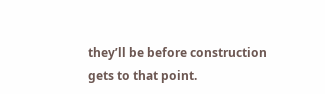they’ll be before construction gets to that point.